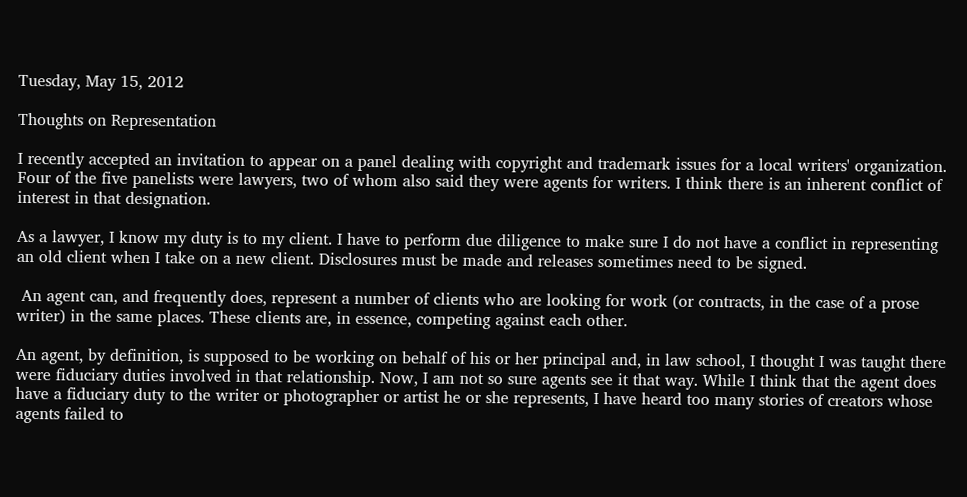Tuesday, May 15, 2012

Thoughts on Representation

I recently accepted an invitation to appear on a panel dealing with copyright and trademark issues for a local writers' organization. Four of the five panelists were lawyers, two of whom also said they were agents for writers. I think there is an inherent conflict of interest in that designation.

As a lawyer, I know my duty is to my client. I have to perform due diligence to make sure I do not have a conflict in representing an old client when I take on a new client. Disclosures must be made and releases sometimes need to be signed.

 An agent can, and frequently does, represent a number of clients who are looking for work (or contracts, in the case of a prose writer) in the same places. These clients are, in essence, competing against each other.

An agent, by definition, is supposed to be working on behalf of his or her principal and, in law school, I thought I was taught there were fiduciary duties involved in that relationship. Now, I am not so sure agents see it that way. While I think that the agent does have a fiduciary duty to the writer or photographer or artist he or she represents, I have heard too many stories of creators whose agents failed to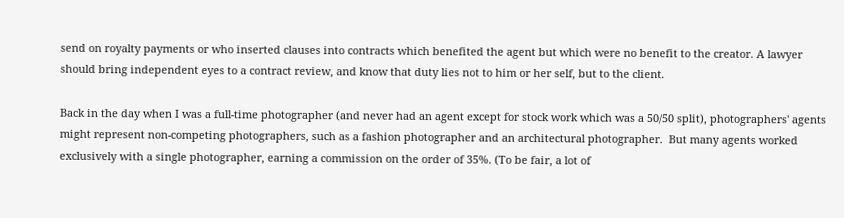send on royalty payments or who inserted clauses into contracts which benefited the agent but which were no benefit to the creator. A lawyer should bring independent eyes to a contract review, and know that duty lies not to him or her self, but to the client.

Back in the day when I was a full-time photographer (and never had an agent except for stock work which was a 50/50 split), photographers' agents might represent non-competing photographers, such as a fashion photographer and an architectural photographer.  But many agents worked exclusively with a single photographer, earning a commission on the order of 35%. (To be fair, a lot of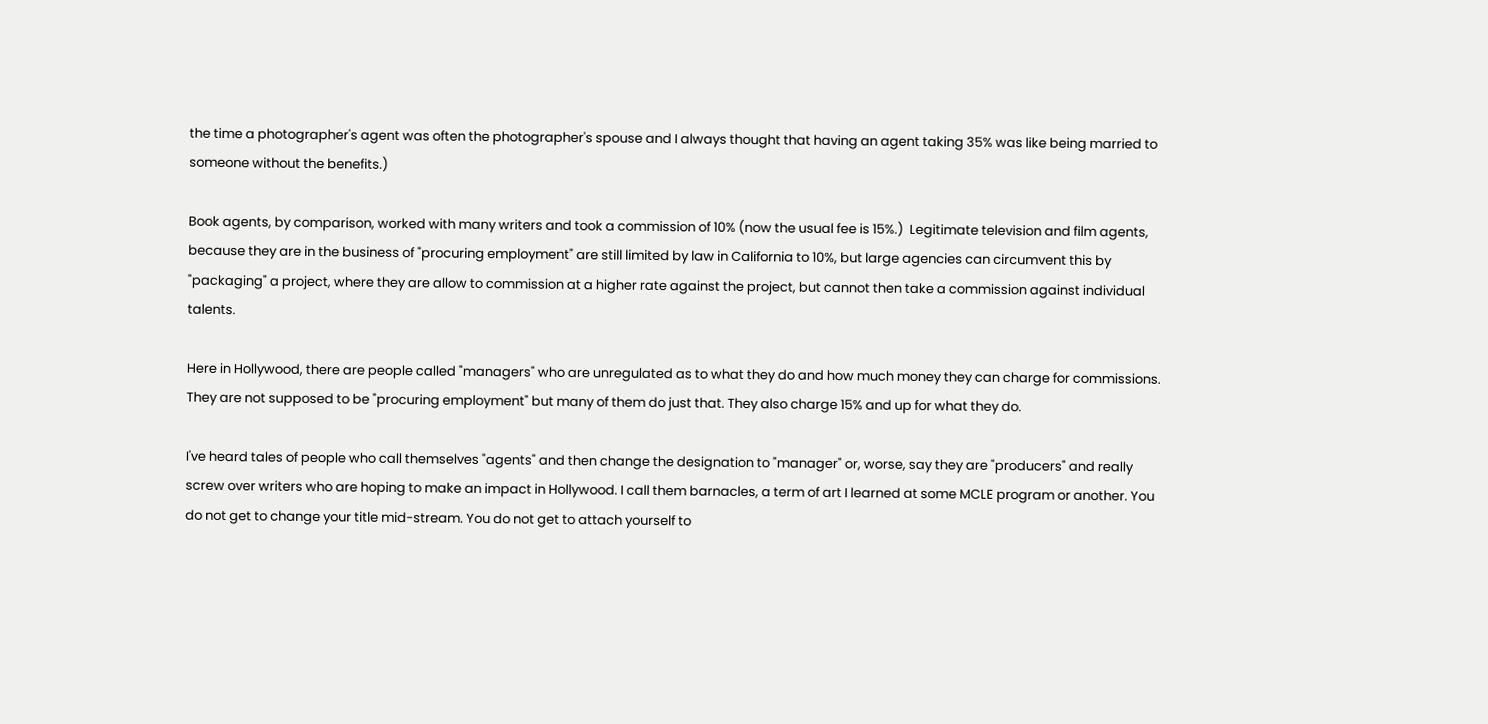the time a photographer's agent was often the photographer's spouse and I always thought that having an agent taking 35% was like being married to someone without the benefits.)

Book agents, by comparison, worked with many writers and took a commission of 10% (now the usual fee is 15%.)  Legitimate television and film agents, because they are in the business of "procuring employment" are still limited by law in California to 10%, but large agencies can circumvent this by "packaging" a project, where they are allow to commission at a higher rate against the project, but cannot then take a commission against individual talents.

Here in Hollywood, there are people called "managers" who are unregulated as to what they do and how much money they can charge for commissions. They are not supposed to be "procuring employment" but many of them do just that. They also charge 15% and up for what they do.

I've heard tales of people who call themselves "agents" and then change the designation to "manager" or, worse, say they are "producers" and really screw over writers who are hoping to make an impact in Hollywood. I call them barnacles, a term of art I learned at some MCLE program or another. You do not get to change your title mid-stream. You do not get to attach yourself to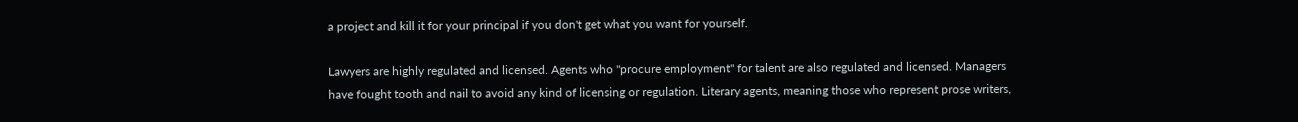a project and kill it for your principal if you don't get what you want for yourself.

Lawyers are highly regulated and licensed. Agents who "procure employment" for talent are also regulated and licensed. Managers have fought tooth and nail to avoid any kind of licensing or regulation. Literary agents, meaning those who represent prose writers,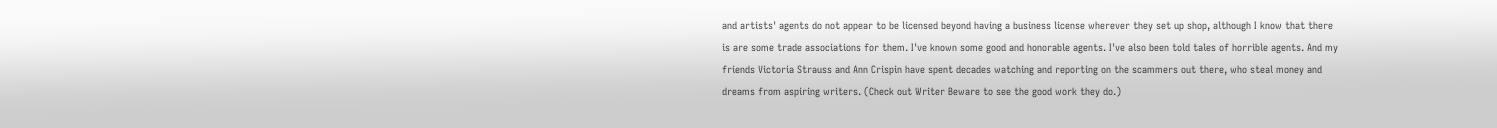and artists' agents do not appear to be licensed beyond having a business license wherever they set up shop, although I know that there is are some trade associations for them. I've known some good and honorable agents. I've also been told tales of horrible agents. And my friends Victoria Strauss and Ann Crispin have spent decades watching and reporting on the scammers out there, who steal money and dreams from aspiring writers. (Check out Writer Beware to see the good work they do.)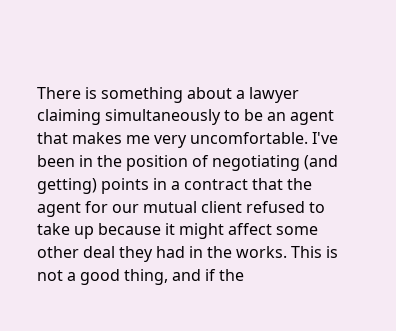There is something about a lawyer claiming simultaneously to be an agent that makes me very uncomfortable. I've been in the position of negotiating (and getting) points in a contract that the agent for our mutual client refused to take up because it might affect some other deal they had in the works. This is not a good thing, and if the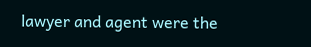lawyer and agent were the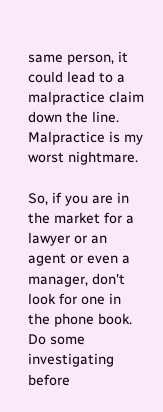same person, it could lead to a malpractice claim down the line. Malpractice is my worst nightmare.

So, if you are in the market for a lawyer or an agent or even a manager, don't look for one in the phone book. Do some investigating before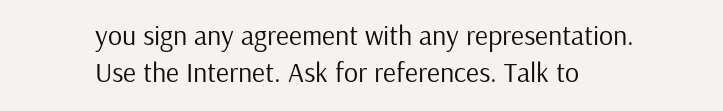you sign any agreement with any representation. Use the Internet. Ask for references. Talk to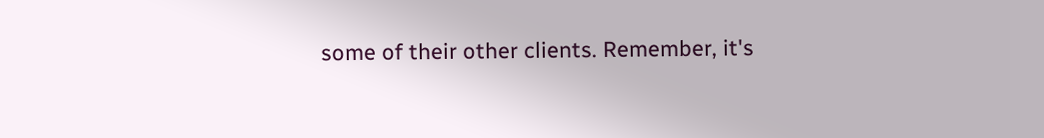some of their other clients. Remember, it's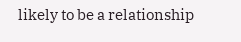likely to be a relationship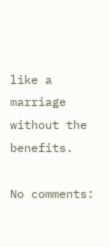like a marriage without the benefits.

No comments: